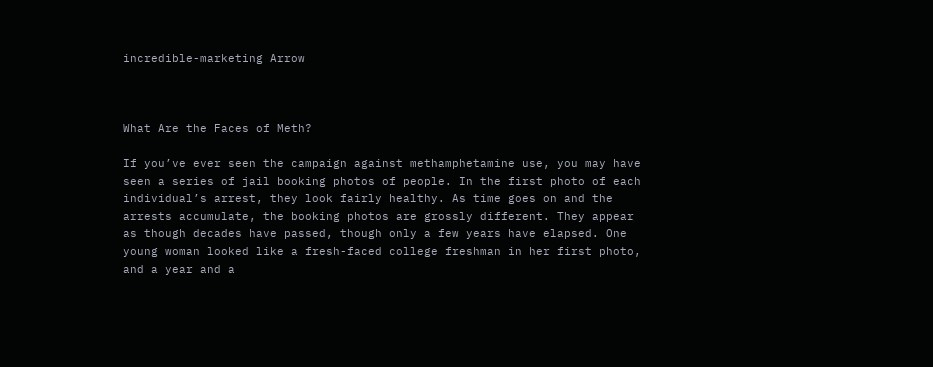incredible-marketing Arrow



What Are the Faces of Meth?

If you’ve ever seen the campaign against methamphetamine use, you may have seen a series of jail booking photos of people. In the first photo of each individual’s arrest, they look fairly healthy. As time goes on and the arrests accumulate, the booking photos are grossly different. They appear as though decades have passed, though only a few years have elapsed. One young woman looked like a fresh-faced college freshman in her first photo, and a year and a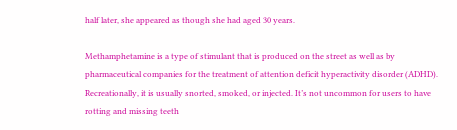half later, she appeared as though she had aged 30 years.

Methamphetamine is a type of stimulant that is produced on the street as well as by pharmaceutical companies for the treatment of attention deficit hyperactivity disorder (ADHD). Recreationally, it is usually snorted, smoked, or injected. It’s not uncommon for users to have rotting and missing teeth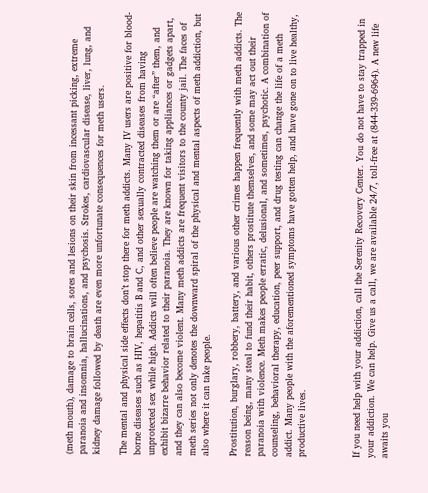(meth mouth), damage to brain cells, sores and lesions on their skin from incessant picking, extreme paranoia and insomnia, hallucinations, and psychosis. Strokes, cardiovascular disease, liver, lung, and kidney damage followed by death are even more unfortunate consequences for meth users.

The mental and physical side effects don’t stop there for meth addicts. Many IV users are positive for blood-borne diseases such as HIV, hepatitis B and C, and other sexually contracted diseases from having unprotected sex while high. Addicts will often believe people are watching them or are “after” them, and exhibit bizarre behavior related to their paranoia. They are known for taking appliances or gadgets apart, and they can also become violent. Many meth addicts are frequent visitors to the county jail. The faces of meth series not only denotes the downward spiral of the physical and mental aspects of meth addiction, but also where it can take people.

Prostitution, burglary, robbery, battery, and various other crimes happen frequently with meth addicts. The reason being, many steal to fund their habit, others prostitute themselves, and some may act out their paranoia with violence. Meth makes people erratic, delusional, and sometimes, psychotic. A combination of counseling, behavioral therapy, education, peer support, and drug testing can change the life of a meth addict. Many people with the aforementioned symptoms have gotten help, and have gone on to live healthy, productive lives.



If you need help with your addiction, call the Serenity Recovery Center. You do not have to stay trapped in your addiction. We can help. Give us a call, we are available 24/7, toll-free at (844-339-6964). A new life awaits you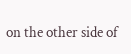on the other side of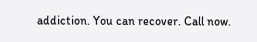addiction. You can recover. Call now.